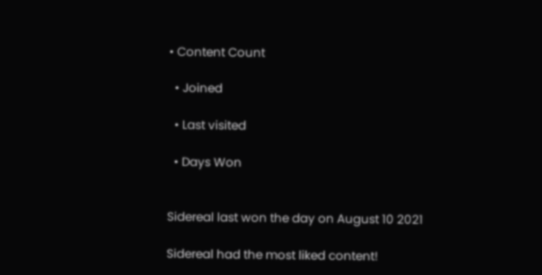• Content Count

  • Joined

  • Last visited

  • Days Won


Sidereal last won the day on August 10 2021

Sidereal had the most liked content!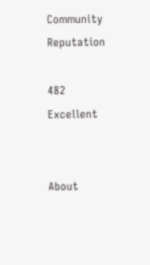Community Reputation

482 Excellent


About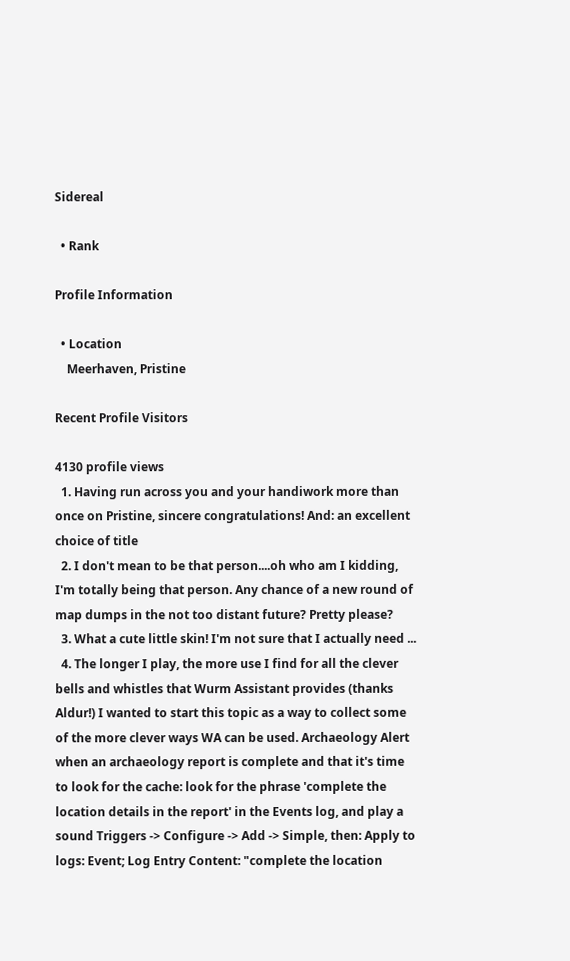Sidereal

  • Rank

Profile Information

  • Location
    Meerhaven, Pristine

Recent Profile Visitors

4130 profile views
  1. Having run across you and your handiwork more than once on Pristine, sincere congratulations! And: an excellent choice of title
  2. I don't mean to be that person....oh who am I kidding, I'm totally being that person. Any chance of a new round of map dumps in the not too distant future? Pretty please?
  3. What a cute little skin! I'm not sure that I actually need ...
  4. The longer I play, the more use I find for all the clever bells and whistles that Wurm Assistant provides (thanks Aldur!) I wanted to start this topic as a way to collect some of the more clever ways WA can be used. Archaeology Alert when an archaeology report is complete and that it's time to look for the cache: look for the phrase 'complete the location details in the report' in the Events log, and play a sound Triggers -> Configure -> Add -> Simple, then: Apply to logs: Event; Log Entry Content: "complete the location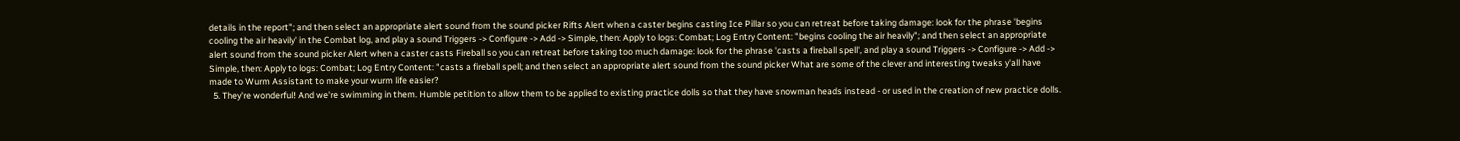details in the report"; and then select an appropriate alert sound from the sound picker Rifts Alert when a caster begins casting Ice Pillar so you can retreat before taking damage: look for the phrase 'begins cooling the air heavily' in the Combat log, and play a sound Triggers -> Configure -> Add -> Simple, then: Apply to logs: Combat; Log Entry Content: "begins cooling the air heavily"; and then select an appropriate alert sound from the sound picker Alert when a caster casts Fireball so you can retreat before taking too much damage: look for the phrase 'casts a fireball spell', and play a sound Triggers -> Configure -> Add -> Simple, then: Apply to logs: Combat; Log Entry Content: "casts a fireball spell; and then select an appropriate alert sound from the sound picker What are some of the clever and interesting tweaks y'all have made to Wurm Assistant to make your wurm life easier?
  5. They're wonderful! And we're swimming in them. Humble petition to allow them to be applied to existing practice dolls so that they have snowman heads instead - or used in the creation of new practice dolls.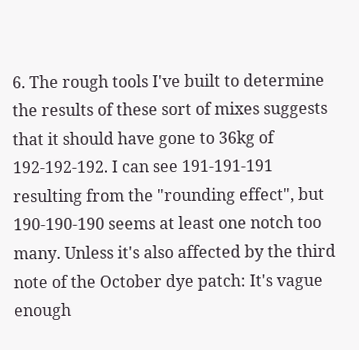6. The rough tools I've built to determine the results of these sort of mixes suggests that it should have gone to 36kg of 192-192-192. I can see 191-191-191 resulting from the "rounding effect", but 190-190-190 seems at least one notch too many. Unless it's also affected by the third note of the October dye patch: It's vague enough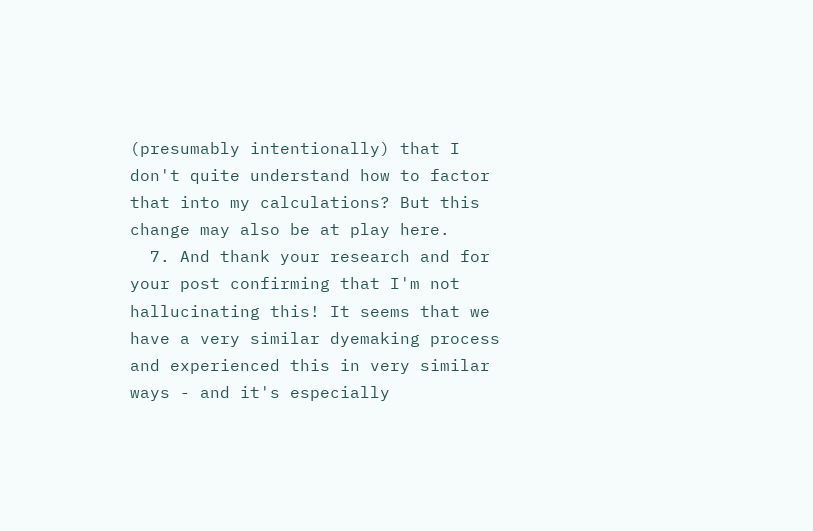(presumably intentionally) that I don't quite understand how to factor that into my calculations? But this change may also be at play here.
  7. And thank your research and for your post confirming that I'm not hallucinating this! It seems that we have a very similar dyemaking process and experienced this in very similar ways - and it's especially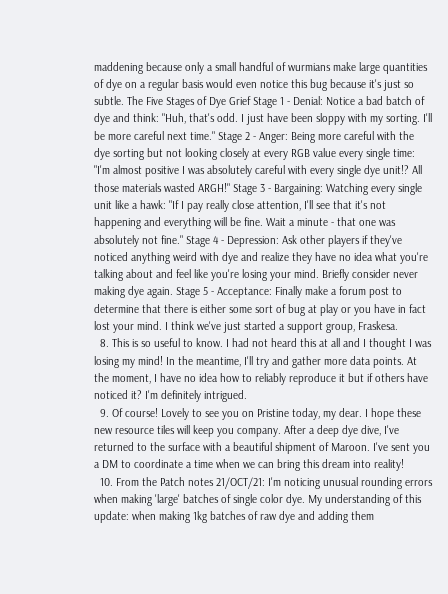maddening because only a small handful of wurmians make large quantities of dye on a regular basis would even notice this bug because it's just so subtle. The Five Stages of Dye Grief Stage 1 - Denial: Notice a bad batch of dye and think: "Huh, that's odd. I just have been sloppy with my sorting. I'll be more careful next time." Stage 2 - Anger: Being more careful with the dye sorting but not looking closely at every RGB value every single time: "I'm almost positive I was absolutely careful with every single dye unit!? All those materials wasted ARGH!" Stage 3 - Bargaining: Watching every single unit like a hawk: "If I pay really close attention, I'll see that it's not happening and everything will be fine. Wait a minute - that one was absolutely not fine." Stage 4 - Depression: Ask other players if they've noticed anything weird with dye and realize they have no idea what you're talking about and feel like you're losing your mind. Briefly consider never making dye again. Stage 5 - Acceptance: Finally make a forum post to determine that there is either some sort of bug at play or you have in fact lost your mind. I think we've just started a support group, Fraskesa.
  8. This is so useful to know. I had not heard this at all and I thought I was losing my mind! In the meantime, I'll try and gather more data points. At the moment, I have no idea how to reliably reproduce it but if others have noticed it? I'm definitely intrigued.
  9. Of course! Lovely to see you on Pristine today, my dear. I hope these new resource tiles will keep you company. After a deep dye dive, I've returned to the surface with a beautiful shipment of Maroon. I've sent you a DM to coordinate a time when we can bring this dream into reality!
  10. From the Patch notes 21/OCT/21: I'm noticing unusual rounding errors when making 'large' batches of single color dye. My understanding of this update: when making 1kg batches of raw dye and adding them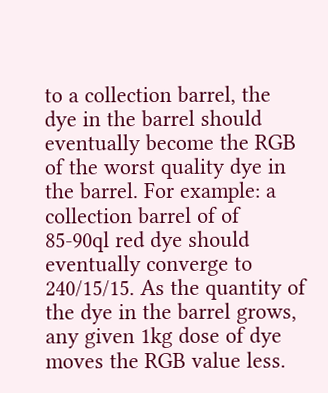to a collection barrel, the dye in the barrel should eventually become the RGB of the worst quality dye in the barrel. For example: a collection barrel of of 85-90ql red dye should eventually converge to 240/15/15. As the quantity of the dye in the barrel grows, any given 1kg dose of dye moves the RGB value less.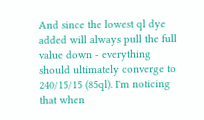And since the lowest ql dye added will always pull the full value down - everything should ultimately converge to 240/15/15 (85ql). I'm noticing that when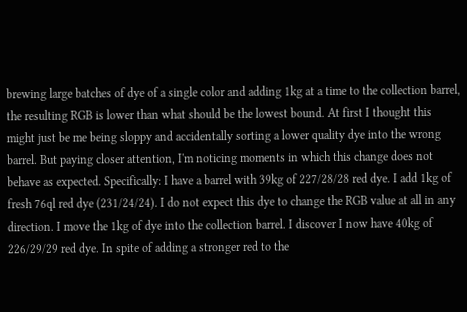brewing large batches of dye of a single color and adding 1kg at a time to the collection barrel, the resulting RGB is lower than what should be the lowest bound. At first I thought this might just be me being sloppy and accidentally sorting a lower quality dye into the wrong barrel. But paying closer attention, I'm noticing moments in which this change does not behave as expected. Specifically: I have a barrel with 39kg of 227/28/28 red dye. I add 1kg of fresh 76ql red dye (231/24/24). I do not expect this dye to change the RGB value at all in any direction. I move the 1kg of dye into the collection barrel. I discover I now have 40kg of 226/29/29 red dye. In spite of adding a stronger red to the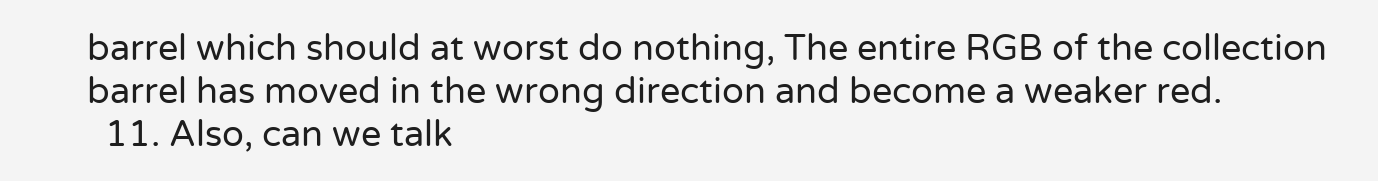barrel which should at worst do nothing, The entire RGB of the collection barrel has moved in the wrong direction and become a weaker red.
  11. Also, can we talk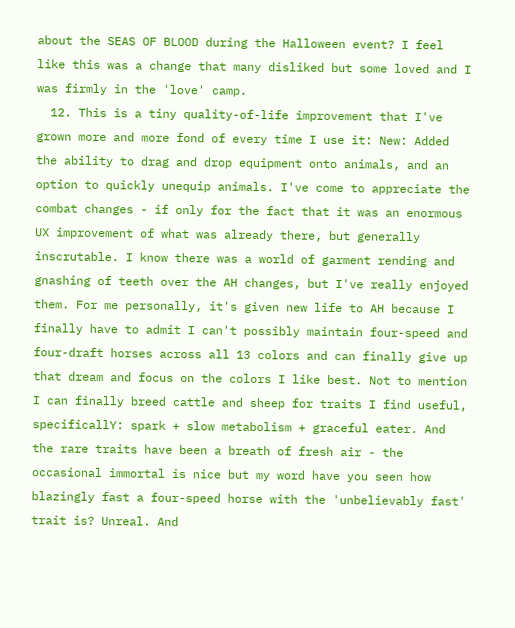about the SEAS OF BLOOD during the Halloween event? I feel like this was a change that many disliked but some loved and I was firmly in the 'love' camp.
  12. This is a tiny quality-of-life improvement that I've grown more and more fond of every time I use it: New: Added the ability to drag and drop equipment onto animals, and an option to quickly unequip animals. I've come to appreciate the combat changes - if only for the fact that it was an enormous UX improvement of what was already there, but generally inscrutable. I know there was a world of garment rending and gnashing of teeth over the AH changes, but I've really enjoyed them. For me personally, it's given new life to AH because I finally have to admit I can't possibly maintain four-speed and four-draft horses across all 13 colors and can finally give up that dream and focus on the colors I like best. Not to mention I can finally breed cattle and sheep for traits I find useful, specificallY: spark + slow metabolism + graceful eater. And the rare traits have been a breath of fresh air - the occasional immortal is nice but my word have you seen how blazingly fast a four-speed horse with the 'unbelievably fast' trait is? Unreal. And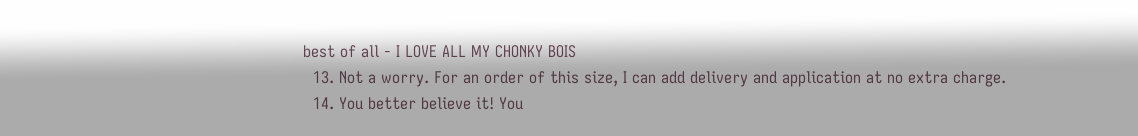best of all - I LOVE ALL MY CHONKY BOIS
  13. Not a worry. For an order of this size, I can add delivery and application at no extra charge.
  14. You better believe it! You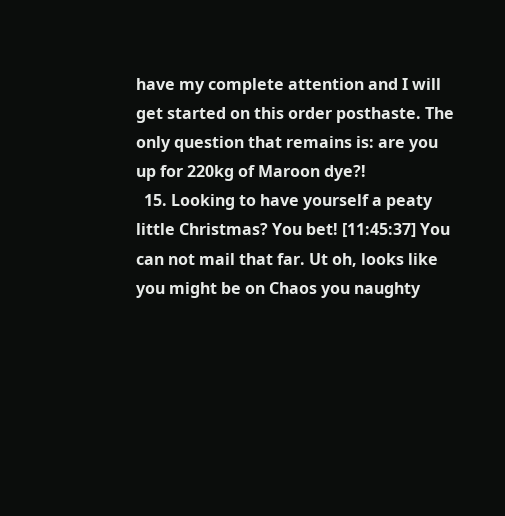have my complete attention and I will get started on this order posthaste. The only question that remains is: are you up for 220kg of Maroon dye?!
  15. Looking to have yourself a peaty little Christmas? You bet! [11:45:37] You can not mail that far. Ut oh, looks like you might be on Chaos you naughty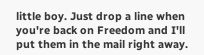little boy. Just drop a line when you're back on Freedom and I'll put them in the mail right away.